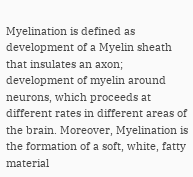Myelination is defined as development of a Myelin sheath that insulates an axon; development of myelin around neurons, which proceeds at different rates in different areas of the brain. Moreover, Myelination is the formation of a soft, white, fatty material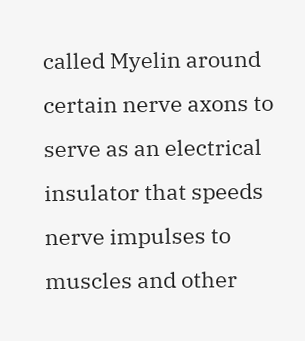called Myelin around certain nerve axons to serve as an electrical insulator that speeds nerve impulses to muscles and other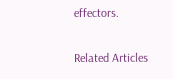effectors.

Related Articles